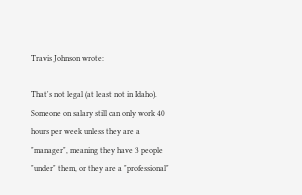Travis Johnson wrote:

That's not legal (at least not in Idaho). Someone on salary still can only work 40 hours per week unless they are a "manager", meaning they have 3 people "under" them, or they are a "professional"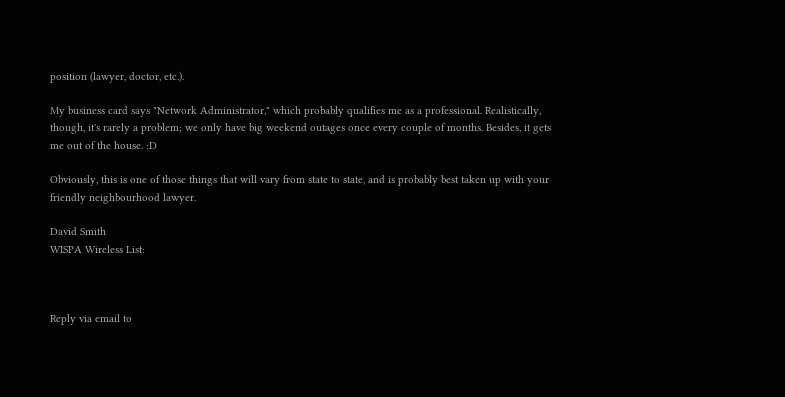position (lawyer, doctor, etc.).

My business card says "Network Administrator," which probably qualifies me as a professional. Realistically, though, it's rarely a problem; we only have big weekend outages once every couple of months. Besides, it gets me out of the house. :D

Obviously, this is one of those things that will vary from state to state, and is probably best taken up with your friendly neighbourhood lawyer.

David Smith
WISPA Wireless List:



Reply via email to